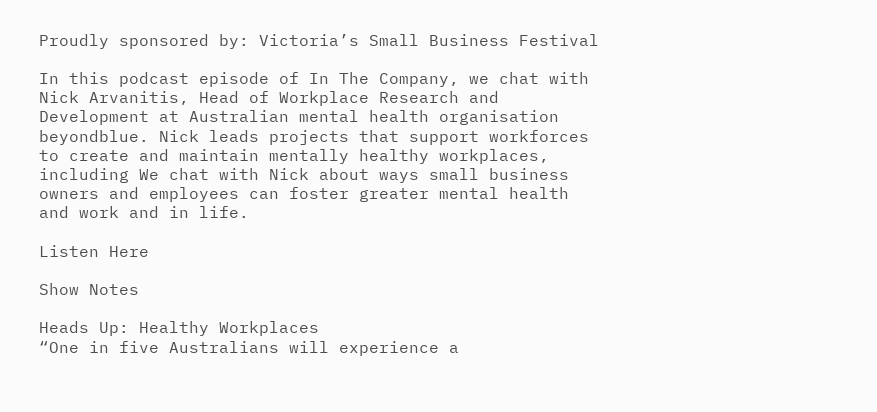Proudly sponsored by: Victoria’s Small Business Festival

In this podcast episode of In The Company, we chat with Nick Arvanitis, Head of Workplace Research and Development at Australian mental health organisation beyondblue. Nick leads projects that support workforces to create and maintain mentally healthy workplaces, including We chat with Nick about ways small business owners and employees can foster greater mental health and work and in life.

Listen Here

Show Notes

Heads Up: Healthy Workplaces
“One in five Australians will experience a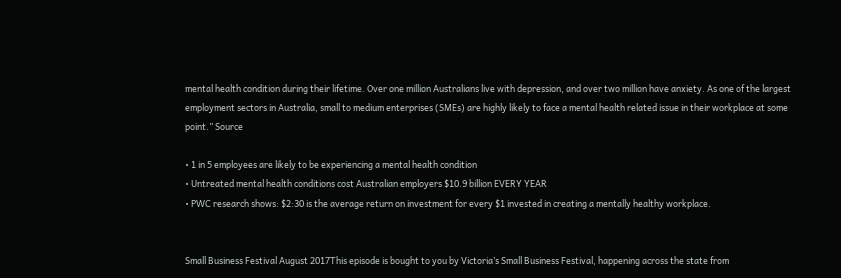mental health condition during their lifetime. Over one million Australians live with depression, and over two million have anxiety. As one of the largest employment sectors in Australia, small to medium enterprises (SMEs) are highly likely to face a mental health related issue in their workplace at some point.” Source

• 1 in 5 employees are likely to be experiencing a mental health condition
• Untreated mental health conditions cost Australian employers $10.9 billion EVERY YEAR
• PWC research shows: $2:30 is the average return on investment for every $1 invested in creating a mentally healthy workplace.


Small Business Festival August 2017This episode is bought to you by Victoria’s Small Business Festival, happening across the state from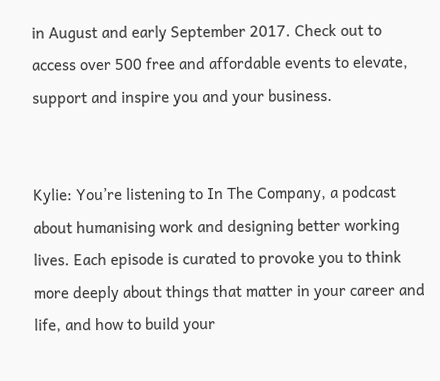in August and early September 2017. Check out to access over 500 free and affordable events to elevate, support and inspire you and your business.


Kylie: You’re listening to In The Company, a podcast about humanising work and designing better working lives. Each episode is curated to provoke you to think more deeply about things that matter in your career and life, and how to build your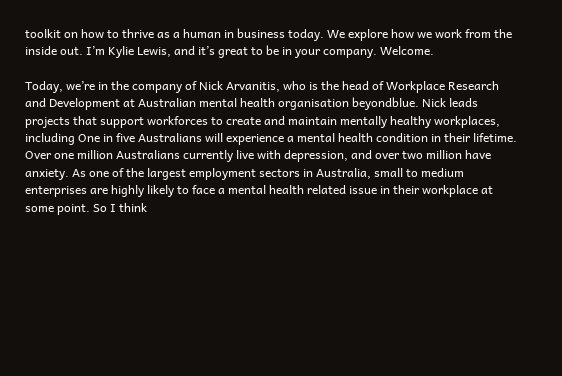toolkit on how to thrive as a human in business today. We explore how we work from the inside out. I’m Kylie Lewis, and it’s great to be in your company. Welcome.

Today, we’re in the company of Nick Arvanitis, who is the head of Workplace Research and Development at Australian mental health organisation beyondblue. Nick leads projects that support workforces to create and maintain mentally healthy workplaces, including One in five Australians will experience a mental health condition in their lifetime. Over one million Australians currently live with depression, and over two million have anxiety. As one of the largest employment sectors in Australia, small to medium enterprises are highly likely to face a mental health related issue in their workplace at some point. So I think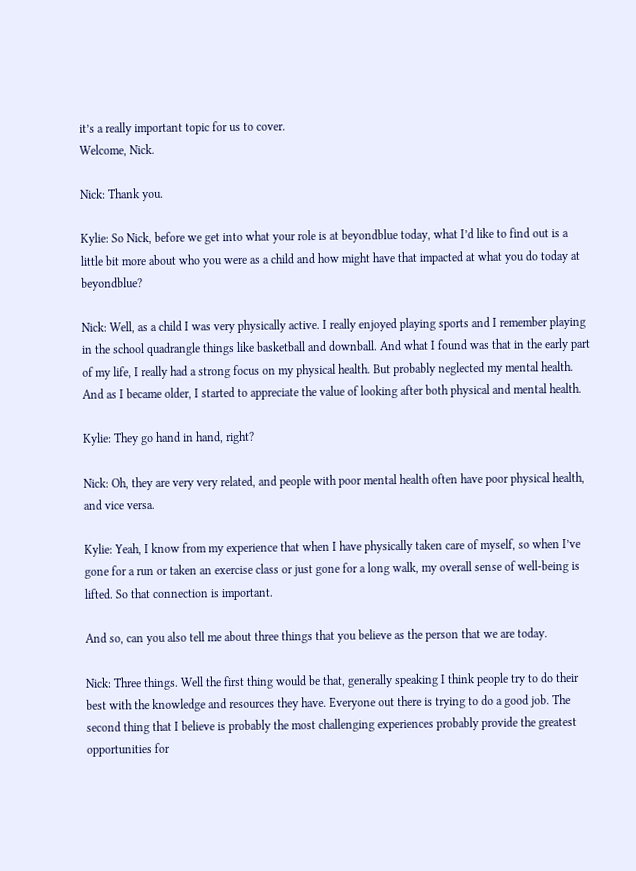it’s a really important topic for us to cover.
Welcome, Nick.

Nick: Thank you.

Kylie: So Nick, before we get into what your role is at beyondblue today, what I’d like to find out is a little bit more about who you were as a child and how might have that impacted at what you do today at beyondblue?

Nick: Well, as a child I was very physically active. I really enjoyed playing sports and I remember playing in the school quadrangle things like basketball and downball. And what I found was that in the early part of my life, I really had a strong focus on my physical health. But probably neglected my mental health. And as I became older, I started to appreciate the value of looking after both physical and mental health.

Kylie: They go hand in hand, right?

Nick: Oh, they are very very related, and people with poor mental health often have poor physical health, and vice versa.

Kylie: Yeah, I know from my experience that when I have physically taken care of myself, so when I’ve gone for a run or taken an exercise class or just gone for a long walk, my overall sense of well-being is lifted. So that connection is important.

And so, can you also tell me about three things that you believe as the person that we are today.

Nick: Three things. Well the first thing would be that, generally speaking I think people try to do their best with the knowledge and resources they have. Everyone out there is trying to do a good job. The second thing that I believe is probably the most challenging experiences probably provide the greatest opportunities for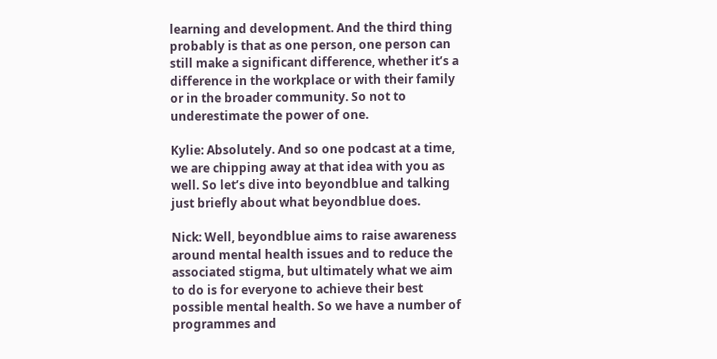learning and development. And the third thing probably is that as one person, one person can still make a significant difference, whether it’s a difference in the workplace or with their family or in the broader community. So not to underestimate the power of one.

Kylie: Absolutely. And so one podcast at a time, we are chipping away at that idea with you as well. So let’s dive into beyondblue and talking just briefly about what beyondblue does.

Nick: Well, beyondblue aims to raise awareness around mental health issues and to reduce the associated stigma, but ultimately what we aim to do is for everyone to achieve their best possible mental health. So we have a number of programmes and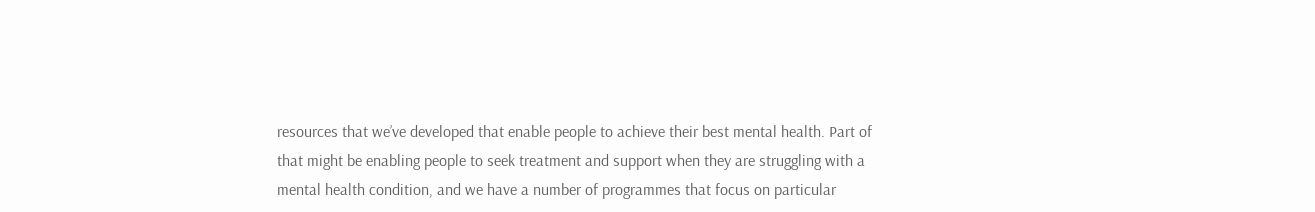resources that we’ve developed that enable people to achieve their best mental health. Part of that might be enabling people to seek treatment and support when they are struggling with a mental health condition, and we have a number of programmes that focus on particular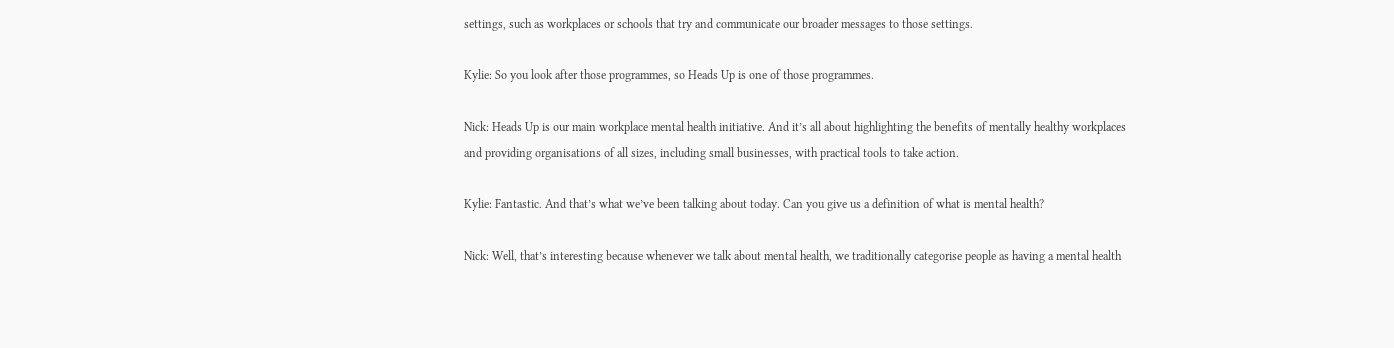settings, such as workplaces or schools that try and communicate our broader messages to those settings.

Kylie: So you look after those programmes, so Heads Up is one of those programmes.

Nick: Heads Up is our main workplace mental health initiative. And it’s all about highlighting the benefits of mentally healthy workplaces and providing organisations of all sizes, including small businesses, with practical tools to take action.

Kylie: Fantastic. And that’s what we’ve been talking about today. Can you give us a definition of what is mental health?

Nick: Well, that’s interesting because whenever we talk about mental health, we traditionally categorise people as having a mental health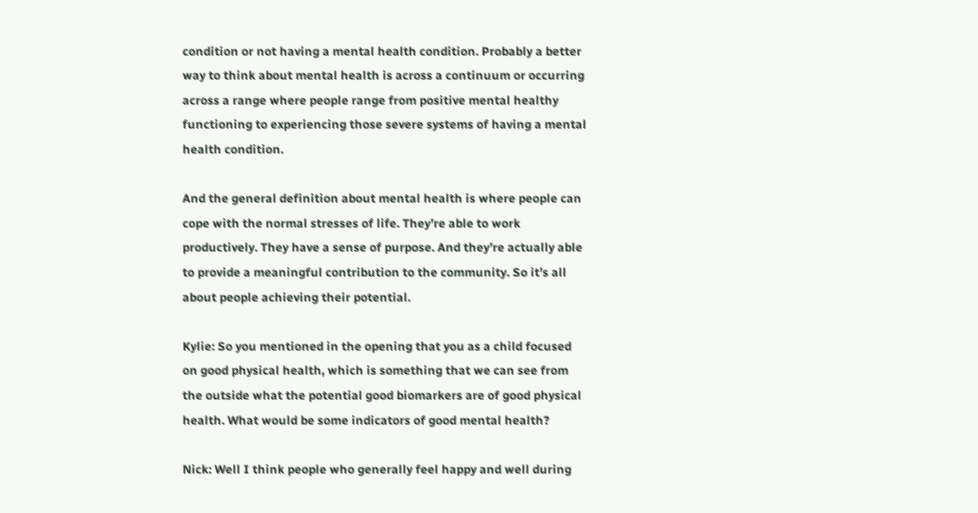condition or not having a mental health condition. Probably a better way to think about mental health is across a continuum or occurring across a range where people range from positive mental healthy functioning to experiencing those severe systems of having a mental health condition.

And the general definition about mental health is where people can cope with the normal stresses of life. They’re able to work productively. They have a sense of purpose. And they’re actually able to provide a meaningful contribution to the community. So it’s all about people achieving their potential.

Kylie: So you mentioned in the opening that you as a child focused on good physical health, which is something that we can see from the outside what the potential good biomarkers are of good physical health. What would be some indicators of good mental health?

Nick: Well I think people who generally feel happy and well during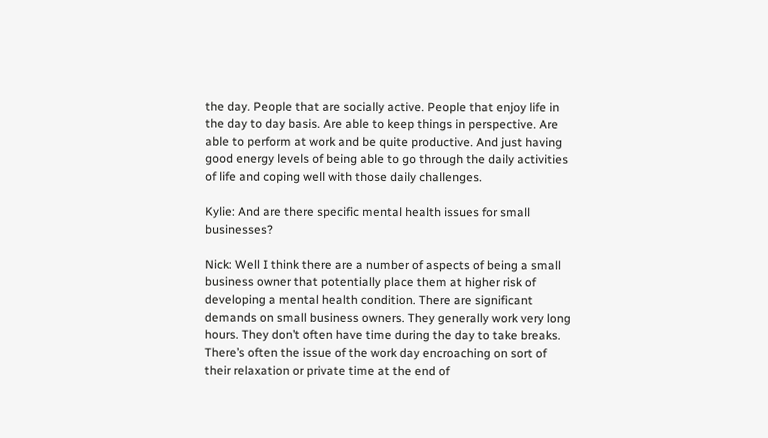the day. People that are socially active. People that enjoy life in the day to day basis. Are able to keep things in perspective. Are able to perform at work and be quite productive. And just having good energy levels of being able to go through the daily activities of life and coping well with those daily challenges.

Kylie: And are there specific mental health issues for small businesses?

Nick: Well I think there are a number of aspects of being a small business owner that potentially place them at higher risk of developing a mental health condition. There are significant demands on small business owners. They generally work very long hours. They don’t often have time during the day to take breaks. There’s often the issue of the work day encroaching on sort of their relaxation or private time at the end of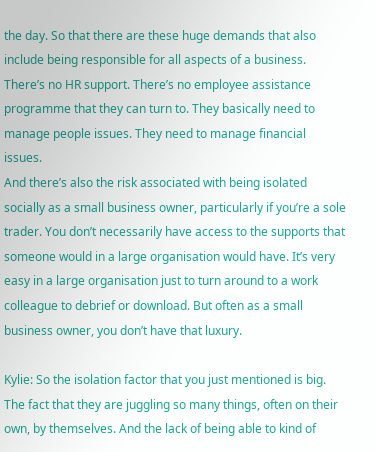the day. So that there are these huge demands that also include being responsible for all aspects of a business. There’s no HR support. There’s no employee assistance programme that they can turn to. They basically need to manage people issues. They need to manage financial issues.
And there’s also the risk associated with being isolated socially as a small business owner, particularly if you’re a sole trader. You don’t necessarily have access to the supports that someone would in a large organisation would have. It’s very easy in a large organisation just to turn around to a work colleague to debrief or download. But often as a small business owner, you don’t have that luxury.

Kylie: So the isolation factor that you just mentioned is big. The fact that they are juggling so many things, often on their own, by themselves. And the lack of being able to kind of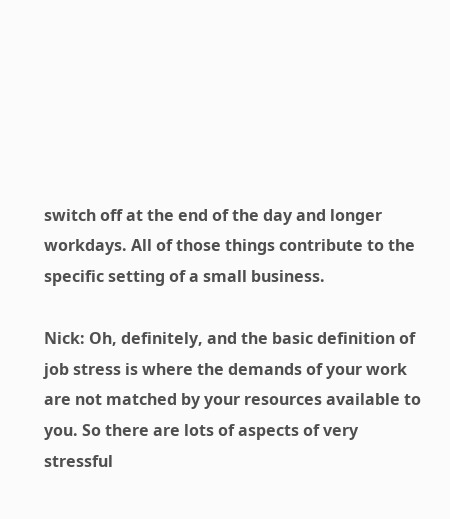switch off at the end of the day and longer workdays. All of those things contribute to the specific setting of a small business.

Nick: Oh, definitely, and the basic definition of job stress is where the demands of your work are not matched by your resources available to you. So there are lots of aspects of very stressful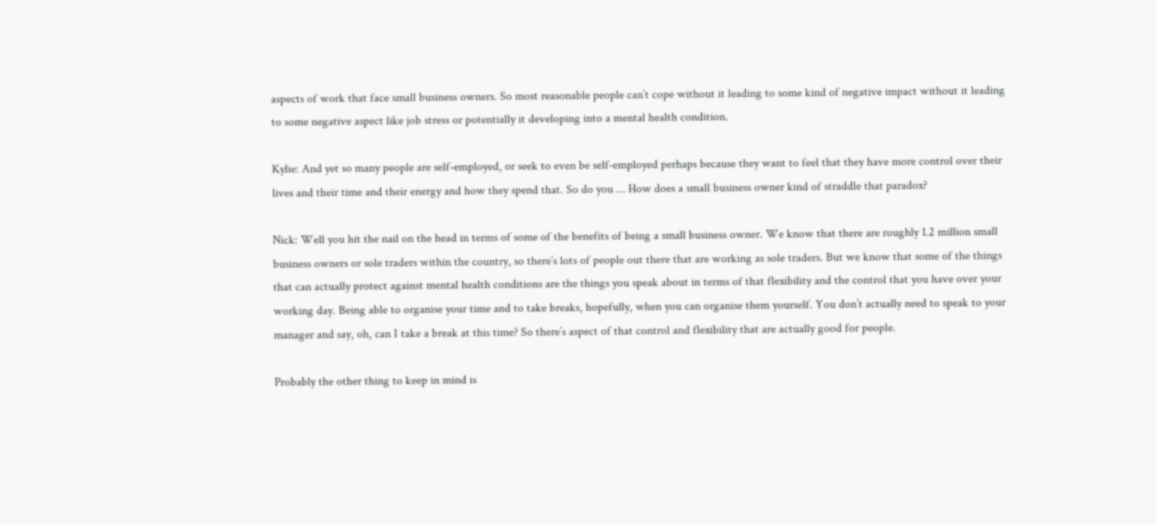aspects of work that face small business owners. So most reasonable people can’t cope without it leading to some kind of negative impact without it leading to some negative aspect like job stress or potentially it developing into a mental health condition.

Kylie: And yet so many people are self-employed, or seek to even be self-employed perhaps because they want to feel that they have more control over their lives and their time and their energy and how they spend that. So do you … How does a small business owner kind of straddle that paradox?

Nick: Well you hit the nail on the head in terms of some of the benefits of being a small business owner. We know that there are roughly 1.2 million small business owners or sole traders within the country, so there’s lots of people out there that are working as sole traders. But we know that some of the things that can actually protect against mental health conditions are the things you speak about in terms of that flexibility and the control that you have over your working day. Being able to organise your time and to take breaks, hopefully, when you can organise them yourself. You don’t actually need to speak to your manager and say, oh, can I take a break at this time? So there’s aspect of that control and flexibility that are actually good for people.

Probably the other thing to keep in mind is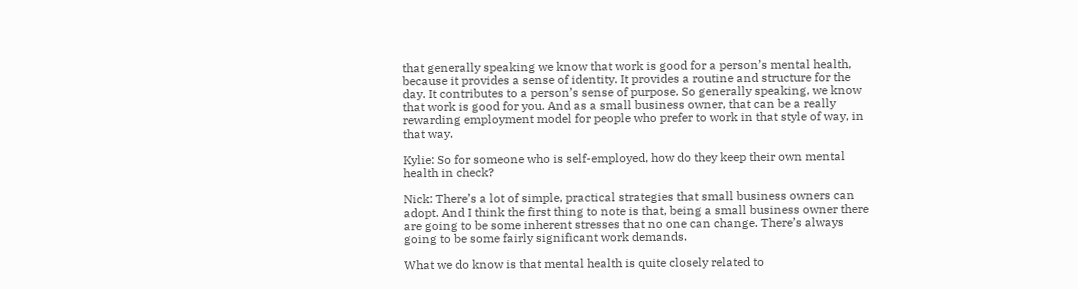that generally speaking we know that work is good for a person’s mental health, because it provides a sense of identity. It provides a routine and structure for the day. It contributes to a person’s sense of purpose. So generally speaking, we know that work is good for you. And as a small business owner, that can be a really rewarding employment model for people who prefer to work in that style of way, in that way.

Kylie: So for someone who is self-employed, how do they keep their own mental health in check?

Nick: There’s a lot of simple, practical strategies that small business owners can adopt. And I think the first thing to note is that, being a small business owner there are going to be some inherent stresses that no one can change. There’s always going to be some fairly significant work demands.

What we do know is that mental health is quite closely related to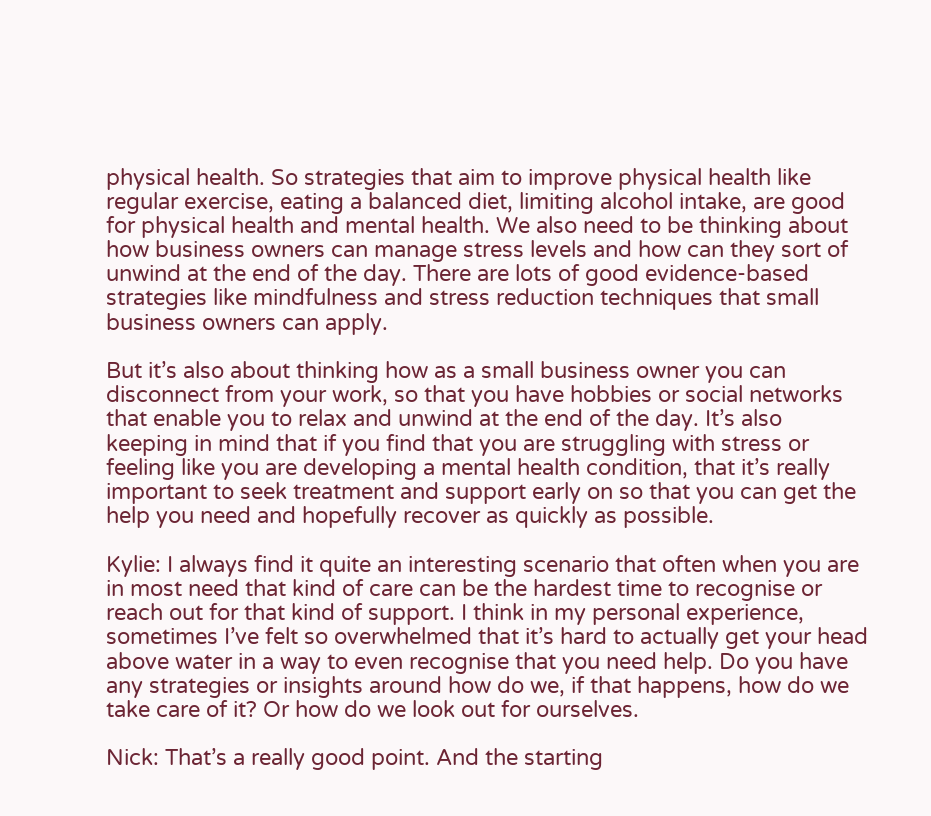physical health. So strategies that aim to improve physical health like regular exercise, eating a balanced diet, limiting alcohol intake, are good for physical health and mental health. We also need to be thinking about how business owners can manage stress levels and how can they sort of unwind at the end of the day. There are lots of good evidence-based strategies like mindfulness and stress reduction techniques that small business owners can apply.

But it’s also about thinking how as a small business owner you can disconnect from your work, so that you have hobbies or social networks that enable you to relax and unwind at the end of the day. It’s also keeping in mind that if you find that you are struggling with stress or feeling like you are developing a mental health condition, that it’s really important to seek treatment and support early on so that you can get the help you need and hopefully recover as quickly as possible.

Kylie: I always find it quite an interesting scenario that often when you are in most need that kind of care can be the hardest time to recognise or reach out for that kind of support. I think in my personal experience, sometimes I’ve felt so overwhelmed that it’s hard to actually get your head above water in a way to even recognise that you need help. Do you have any strategies or insights around how do we, if that happens, how do we take care of it? Or how do we look out for ourselves.

Nick: That’s a really good point. And the starting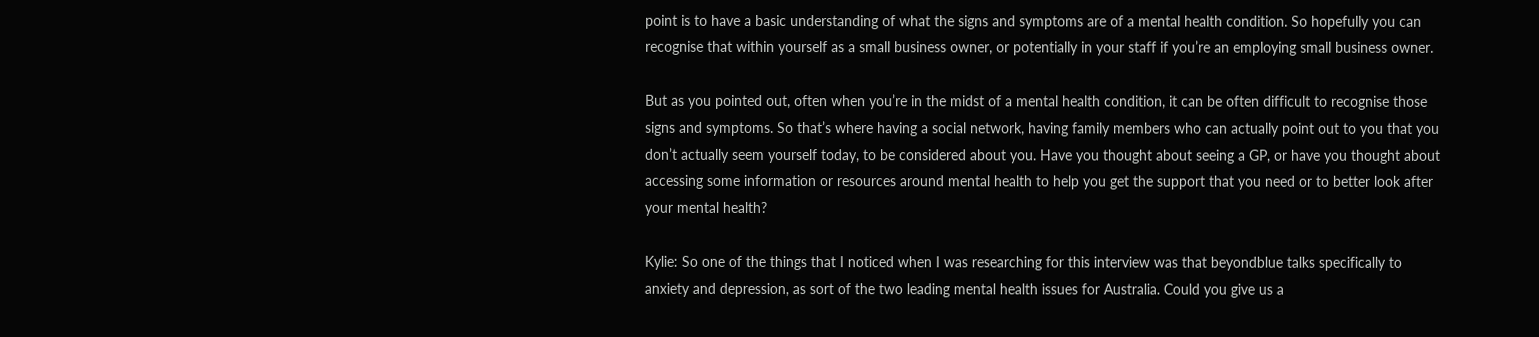point is to have a basic understanding of what the signs and symptoms are of a mental health condition. So hopefully you can recognise that within yourself as a small business owner, or potentially in your staff if you’re an employing small business owner.

But as you pointed out, often when you’re in the midst of a mental health condition, it can be often difficult to recognise those signs and symptoms. So that’s where having a social network, having family members who can actually point out to you that you don’t actually seem yourself today, to be considered about you. Have you thought about seeing a GP, or have you thought about accessing some information or resources around mental health to help you get the support that you need or to better look after your mental health?

Kylie: So one of the things that I noticed when I was researching for this interview was that beyondblue talks specifically to anxiety and depression, as sort of the two leading mental health issues for Australia. Could you give us a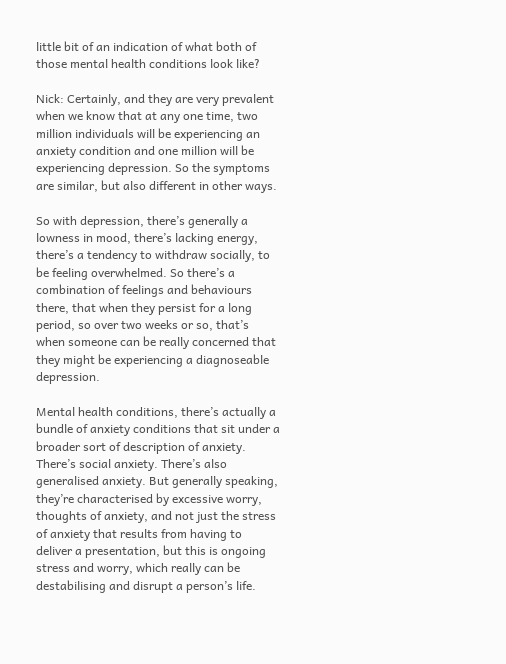little bit of an indication of what both of those mental health conditions look like?

Nick: Certainly, and they are very prevalent when we know that at any one time, two million individuals will be experiencing an anxiety condition and one million will be experiencing depression. So the symptoms are similar, but also different in other ways.

So with depression, there’s generally a lowness in mood, there’s lacking energy, there’s a tendency to withdraw socially, to be feeling overwhelmed. So there’s a combination of feelings and behaviours there, that when they persist for a long period, so over two weeks or so, that’s when someone can be really concerned that they might be experiencing a diagnoseable depression.

Mental health conditions, there’s actually a bundle of anxiety conditions that sit under a broader sort of description of anxiety. There’s social anxiety. There’s also generalised anxiety. But generally speaking, they’re characterised by excessive worry, thoughts of anxiety, and not just the stress of anxiety that results from having to deliver a presentation, but this is ongoing stress and worry, which really can be destabilising and disrupt a person’s life.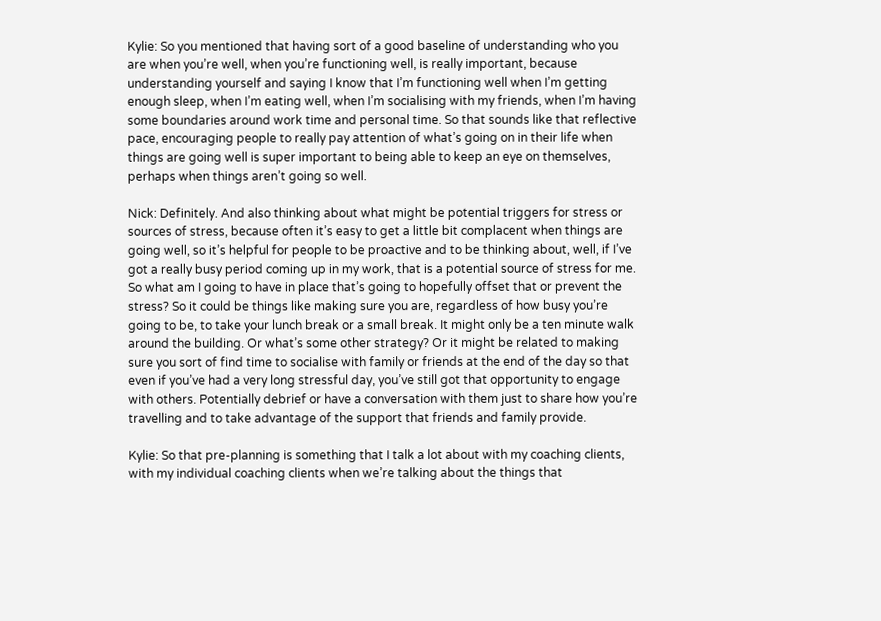Kylie: So you mentioned that having sort of a good baseline of understanding who you are when you’re well, when you’re functioning well, is really important, because understanding yourself and saying I know that I’m functioning well when I’m getting enough sleep, when I’m eating well, when I’m socialising with my friends, when I’m having some boundaries around work time and personal time. So that sounds like that reflective pace, encouraging people to really pay attention of what’s going on in their life when things are going well is super important to being able to keep an eye on themselves, perhaps when things aren’t going so well.

Nick: Definitely. And also thinking about what might be potential triggers for stress or sources of stress, because often it’s easy to get a little bit complacent when things are going well, so it’s helpful for people to be proactive and to be thinking about, well, if I’ve got a really busy period coming up in my work, that is a potential source of stress for me. So what am I going to have in place that’s going to hopefully offset that or prevent the stress? So it could be things like making sure you are, regardless of how busy you’re going to be, to take your lunch break or a small break. It might only be a ten minute walk around the building. Or what’s some other strategy? Or it might be related to making sure you sort of find time to socialise with family or friends at the end of the day so that even if you’ve had a very long stressful day, you’ve still got that opportunity to engage with others. Potentially debrief or have a conversation with them just to share how you’re travelling and to take advantage of the support that friends and family provide.

Kylie: So that pre-planning is something that I talk a lot about with my coaching clients, with my individual coaching clients when we’re talking about the things that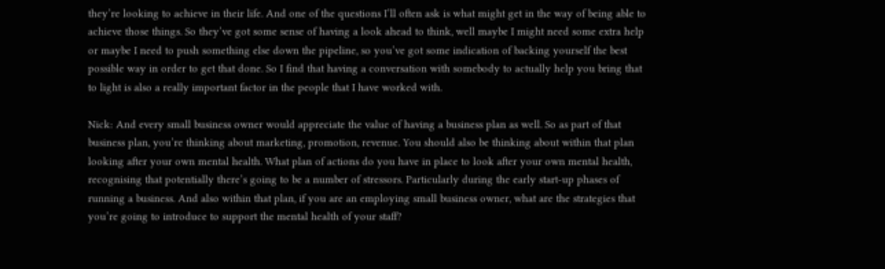they’re looking to achieve in their life. And one of the questions I’ll often ask is what might get in the way of being able to achieve those things. So they’ve got some sense of having a look ahead to think, well maybe I might need some extra help or maybe I need to push something else down the pipeline, so you’ve got some indication of backing yourself the best possible way in order to get that done. So I find that having a conversation with somebody to actually help you bring that to light is also a really important factor in the people that I have worked with.

Nick: And every small business owner would appreciate the value of having a business plan as well. So as part of that business plan, you’re thinking about marketing, promotion, revenue. You should also be thinking about within that plan looking after your own mental health. What plan of actions do you have in place to look after your own mental health, recognising that potentially there’s going to be a number of stressors. Particularly during the early start-up phases of running a business. And also within that plan, if you are an employing small business owner, what are the strategies that you’re going to introduce to support the mental health of your staff?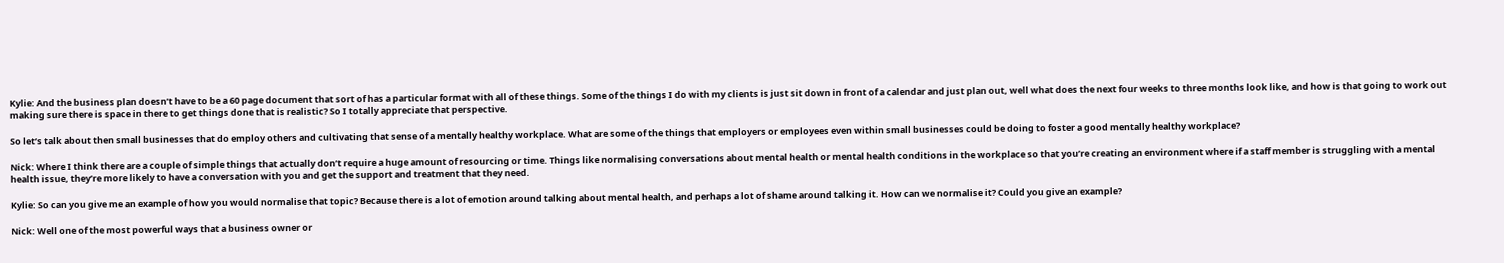Kylie: And the business plan doesn’t have to be a 60 page document that sort of has a particular format with all of these things. Some of the things I do with my clients is just sit down in front of a calendar and just plan out, well what does the next four weeks to three months look like, and how is that going to work out making sure there is space in there to get things done that is realistic? So I totally appreciate that perspective.

So let’s talk about then small businesses that do employ others and cultivating that sense of a mentally healthy workplace. What are some of the things that employers or employees even within small businesses could be doing to foster a good mentally healthy workplace?

Nick: Where I think there are a couple of simple things that actually don’t require a huge amount of resourcing or time. Things like normalising conversations about mental health or mental health conditions in the workplace so that you’re creating an environment where if a staff member is struggling with a mental health issue, they’re more likely to have a conversation with you and get the support and treatment that they need.

Kylie: So can you give me an example of how you would normalise that topic? Because there is a lot of emotion around talking about mental health, and perhaps a lot of shame around talking it. How can we normalise it? Could you give an example?

Nick: Well one of the most powerful ways that a business owner or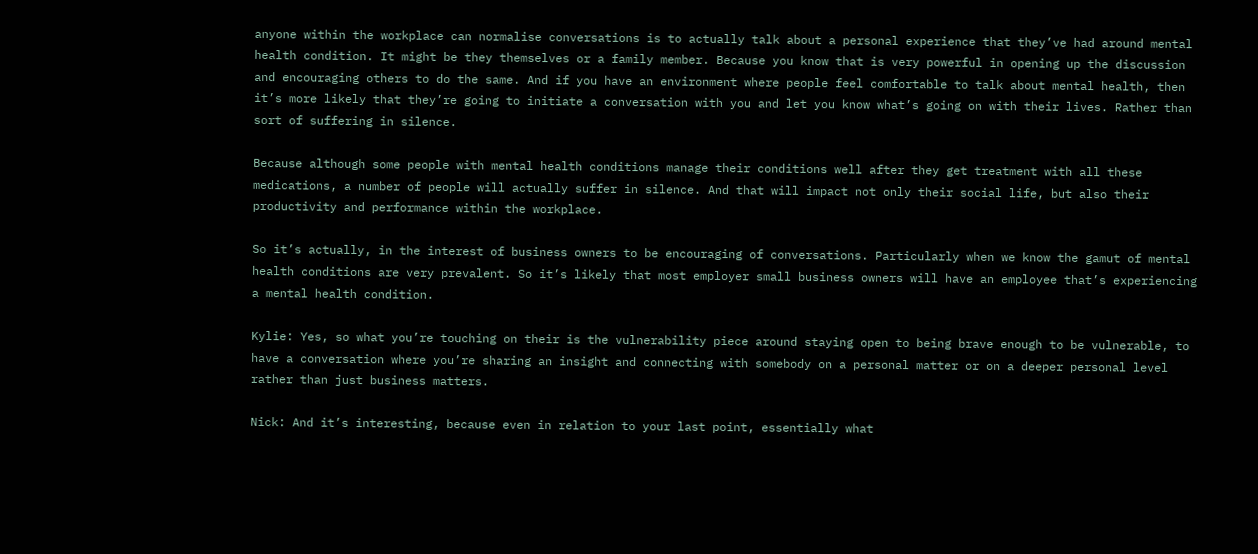anyone within the workplace can normalise conversations is to actually talk about a personal experience that they’ve had around mental health condition. It might be they themselves or a family member. Because you know that is very powerful in opening up the discussion and encouraging others to do the same. And if you have an environment where people feel comfortable to talk about mental health, then it’s more likely that they’re going to initiate a conversation with you and let you know what’s going on with their lives. Rather than sort of suffering in silence.

Because although some people with mental health conditions manage their conditions well after they get treatment with all these medications, a number of people will actually suffer in silence. And that will impact not only their social life, but also their productivity and performance within the workplace.

So it’s actually, in the interest of business owners to be encouraging of conversations. Particularly when we know the gamut of mental health conditions are very prevalent. So it’s likely that most employer small business owners will have an employee that’s experiencing a mental health condition.

Kylie: Yes, so what you’re touching on their is the vulnerability piece around staying open to being brave enough to be vulnerable, to have a conversation where you’re sharing an insight and connecting with somebody on a personal matter or on a deeper personal level rather than just business matters.

Nick: And it’s interesting, because even in relation to your last point, essentially what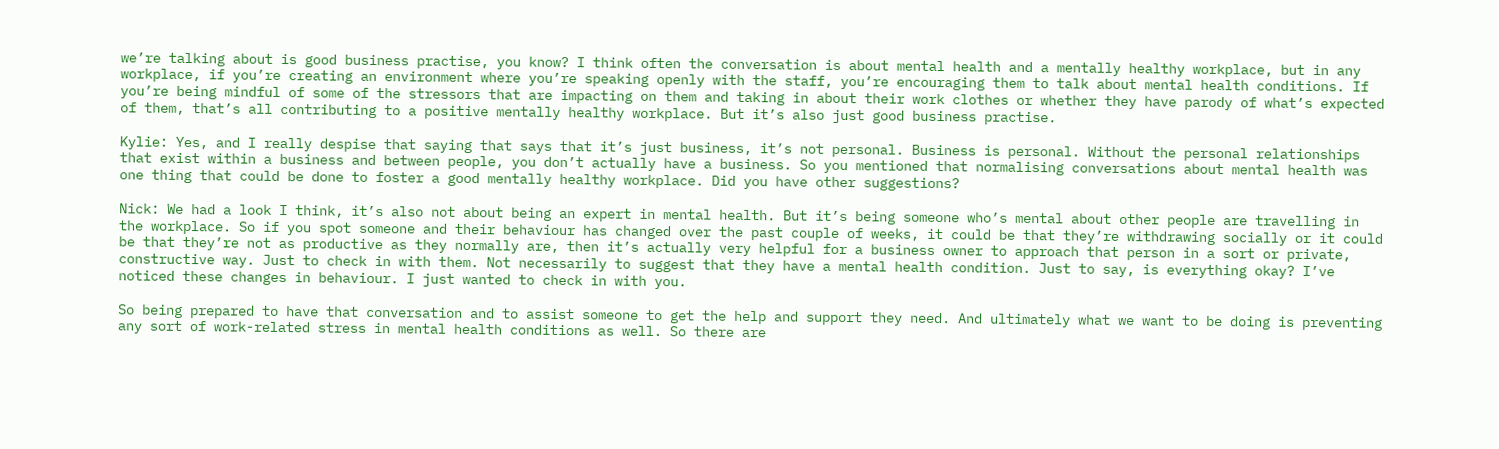we’re talking about is good business practise, you know? I think often the conversation is about mental health and a mentally healthy workplace, but in any workplace, if you’re creating an environment where you’re speaking openly with the staff, you’re encouraging them to talk about mental health conditions. If you’re being mindful of some of the stressors that are impacting on them and taking in about their work clothes or whether they have parody of what’s expected of them, that’s all contributing to a positive mentally healthy workplace. But it’s also just good business practise.

Kylie: Yes, and I really despise that saying that says that it’s just business, it’s not personal. Business is personal. Without the personal relationships that exist within a business and between people, you don’t actually have a business. So you mentioned that normalising conversations about mental health was one thing that could be done to foster a good mentally healthy workplace. Did you have other suggestions?

Nick: We had a look I think, it’s also not about being an expert in mental health. But it’s being someone who’s mental about other people are travelling in the workplace. So if you spot someone and their behaviour has changed over the past couple of weeks, it could be that they’re withdrawing socially or it could be that they’re not as productive as they normally are, then it’s actually very helpful for a business owner to approach that person in a sort or private, constructive way. Just to check in with them. Not necessarily to suggest that they have a mental health condition. Just to say, is everything okay? I’ve noticed these changes in behaviour. I just wanted to check in with you.

So being prepared to have that conversation and to assist someone to get the help and support they need. And ultimately what we want to be doing is preventing any sort of work-related stress in mental health conditions as well. So there are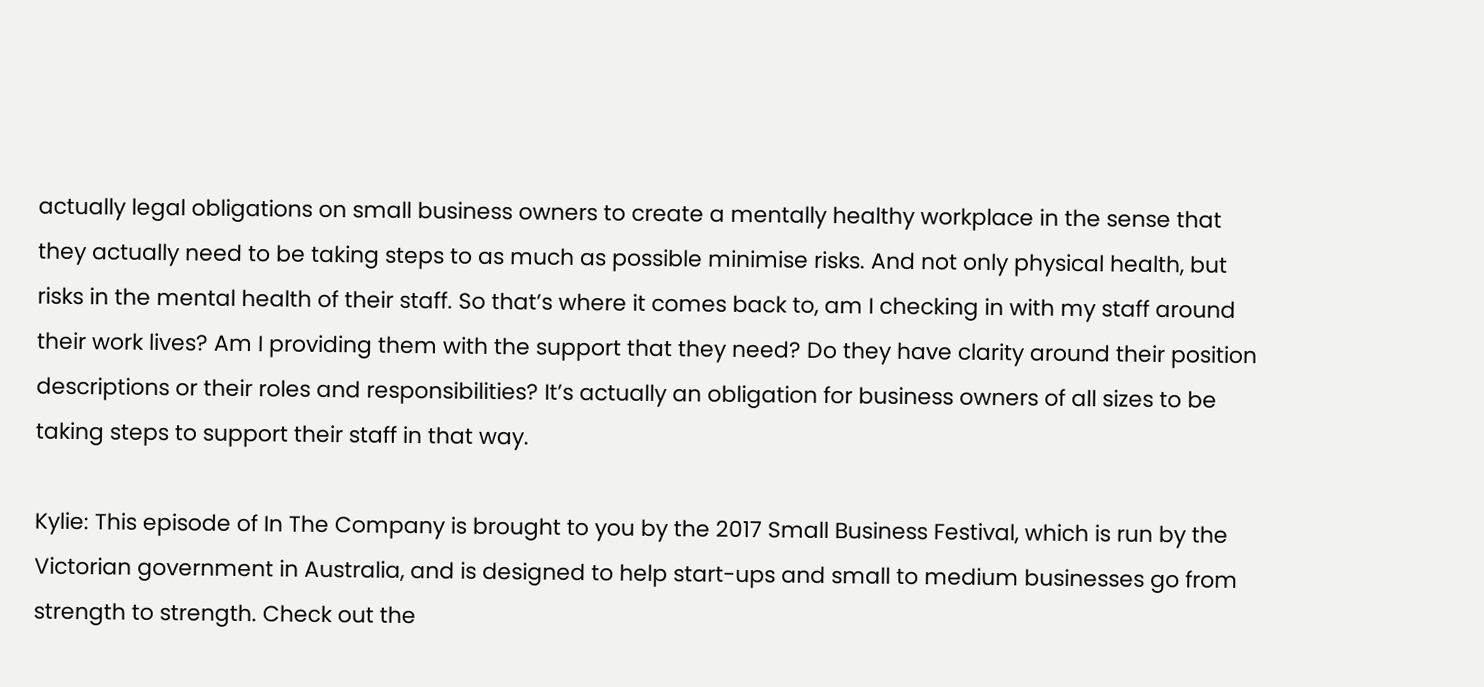actually legal obligations on small business owners to create a mentally healthy workplace in the sense that they actually need to be taking steps to as much as possible minimise risks. And not only physical health, but risks in the mental health of their staff. So that’s where it comes back to, am I checking in with my staff around their work lives? Am I providing them with the support that they need? Do they have clarity around their position descriptions or their roles and responsibilities? It’s actually an obligation for business owners of all sizes to be taking steps to support their staff in that way.

Kylie: This episode of In The Company is brought to you by the 2017 Small Business Festival, which is run by the Victorian government in Australia, and is designed to help start-ups and small to medium businesses go from strength to strength. Check out the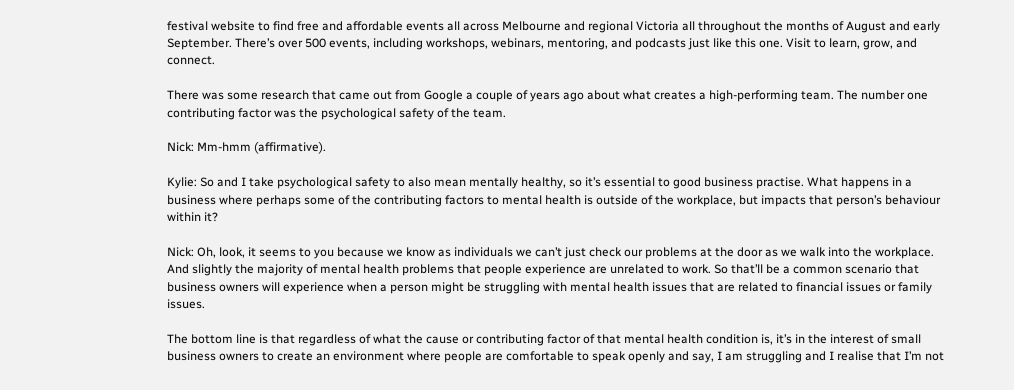festival website to find free and affordable events all across Melbourne and regional Victoria all throughout the months of August and early September. There’s over 500 events, including workshops, webinars, mentoring, and podcasts just like this one. Visit to learn, grow, and connect.

There was some research that came out from Google a couple of years ago about what creates a high-performing team. The number one contributing factor was the psychological safety of the team.

Nick: Mm-hmm (affirmative).

Kylie: So and I take psychological safety to also mean mentally healthy, so it’s essential to good business practise. What happens in a business where perhaps some of the contributing factors to mental health is outside of the workplace, but impacts that person’s behaviour within it?

Nick: Oh, look, it seems to you because we know as individuals we can’t just check our problems at the door as we walk into the workplace. And slightly the majority of mental health problems that people experience are unrelated to work. So that’ll be a common scenario that business owners will experience when a person might be struggling with mental health issues that are related to financial issues or family issues.

The bottom line is that regardless of what the cause or contributing factor of that mental health condition is, it’s in the interest of small business owners to create an environment where people are comfortable to speak openly and say, I am struggling and I realise that I’m not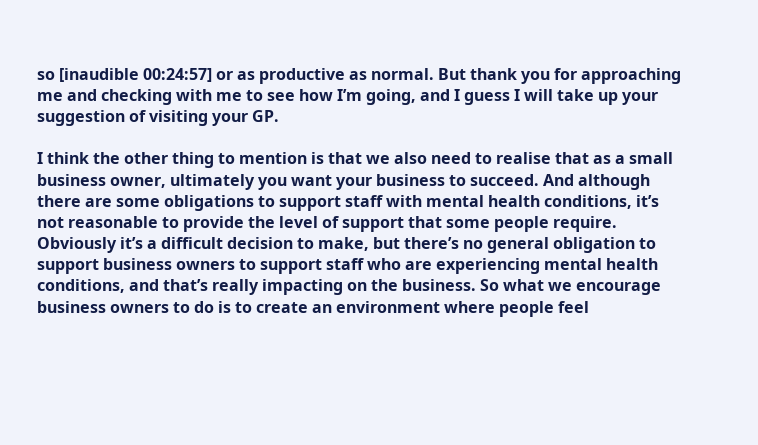so [inaudible 00:24:57] or as productive as normal. But thank you for approaching me and checking with me to see how I’m going, and I guess I will take up your suggestion of visiting your GP.

I think the other thing to mention is that we also need to realise that as a small business owner, ultimately you want your business to succeed. And although there are some obligations to support staff with mental health conditions, it’s not reasonable to provide the level of support that some people require. Obviously it’s a difficult decision to make, but there’s no general obligation to support business owners to support staff who are experiencing mental health conditions, and that’s really impacting on the business. So what we encourage business owners to do is to create an environment where people feel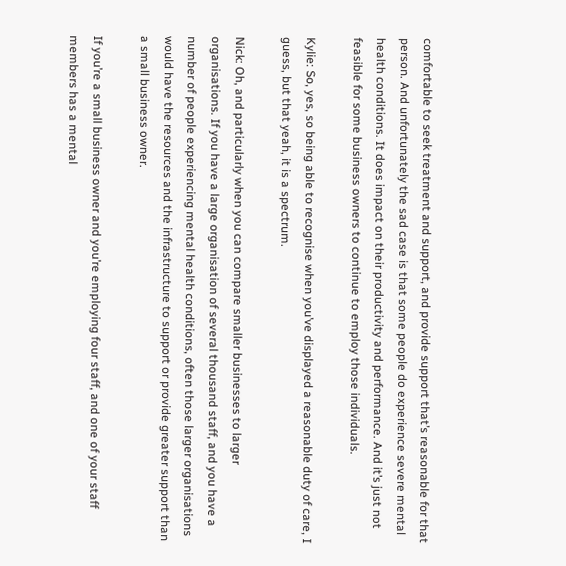comfortable to seek treatment and support, and provide support that’s reasonable for that person. And unfortunately the sad case is that some people do experience severe mental health conditions. It does impact on their productivity and performance. And it’s just not feasible for some business owners to continue to employ those individuals.

Kylie: So, yes, so being able to recognise when you’ve displayed a reasonable duty of care, I guess, but that yeah, it is a spectrum.

Nick: Oh, and particularly when you can compare smaller businesses to larger organisations. If you have a large organisation of several thousand staff, and you have a number of people experiencing mental health conditions, often those larger organisations would have the resources and the infrastructure to support or provide greater support than a small business owner.

If you’re a small business owner and you’re employing four staff, and one of your staff members has a mental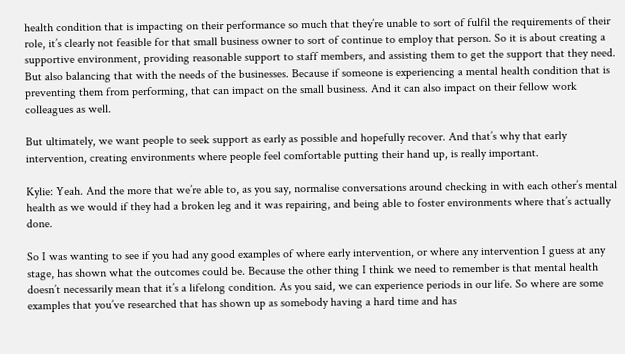health condition that is impacting on their performance so much that they’re unable to sort of fulfil the requirements of their role, it’s clearly not feasible for that small business owner to sort of continue to employ that person. So it is about creating a supportive environment, providing reasonable support to staff members, and assisting them to get the support that they need. But also balancing that with the needs of the businesses. Because if someone is experiencing a mental health condition that is preventing them from performing, that can impact on the small business. And it can also impact on their fellow work colleagues as well.

But ultimately, we want people to seek support as early as possible and hopefully recover. And that’s why that early intervention, creating environments where people feel comfortable putting their hand up, is really important.

Kylie: Yeah. And the more that we’re able to, as you say, normalise conversations around checking in with each other’s mental health as we would if they had a broken leg and it was repairing, and being able to foster environments where that’s actually done.

So I was wanting to see if you had any good examples of where early intervention, or where any intervention I guess at any stage, has shown what the outcomes could be. Because the other thing I think we need to remember is that mental health doesn’t necessarily mean that it’s a lifelong condition. As you said, we can experience periods in our life. So where are some examples that you’ve researched that has shown up as somebody having a hard time and has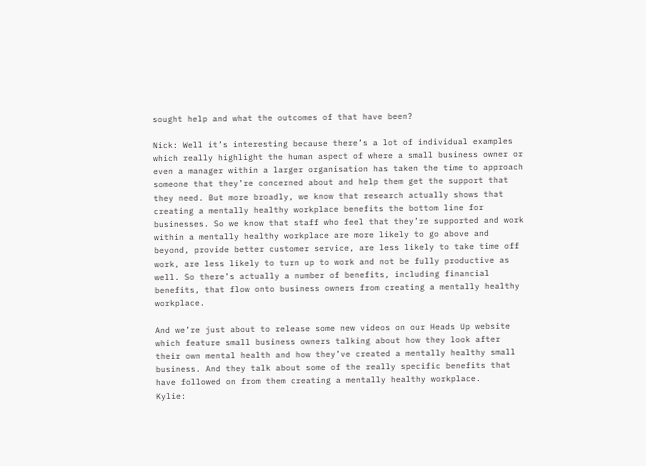sought help and what the outcomes of that have been?

Nick: Well it’s interesting because there’s a lot of individual examples which really highlight the human aspect of where a small business owner or even a manager within a larger organisation has taken the time to approach someone that they’re concerned about and help them get the support that they need. But more broadly, we know that research actually shows that creating a mentally healthy workplace benefits the bottom line for businesses. So we know that staff who feel that they’re supported and work within a mentally healthy workplace are more likely to go above and beyond, provide better customer service, are less likely to take time off work, are less likely to turn up to work and not be fully productive as well. So there’s actually a number of benefits, including financial benefits, that flow onto business owners from creating a mentally healthy workplace.

And we’re just about to release some new videos on our Heads Up website which feature small business owners talking about how they look after their own mental health and how they’ve created a mentally healthy small business. And they talk about some of the really specific benefits that have followed on from them creating a mentally healthy workplace.
Kylie: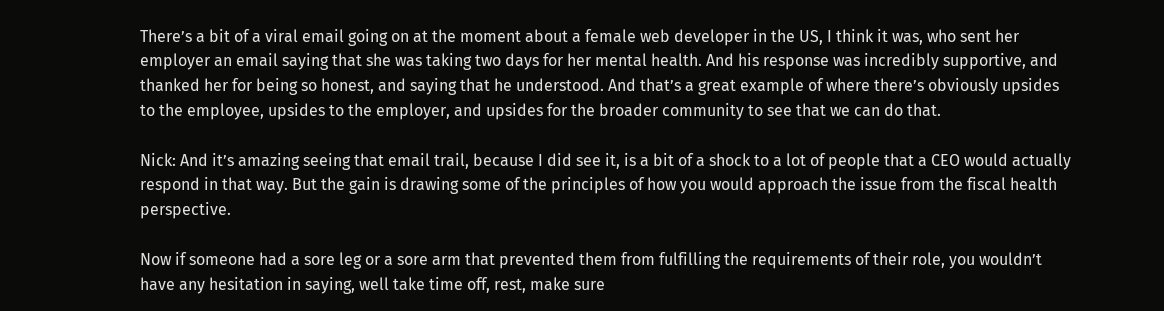There’s a bit of a viral email going on at the moment about a female web developer in the US, I think it was, who sent her employer an email saying that she was taking two days for her mental health. And his response was incredibly supportive, and thanked her for being so honest, and saying that he understood. And that’s a great example of where there’s obviously upsides to the employee, upsides to the employer, and upsides for the broader community to see that we can do that.

Nick: And it’s amazing seeing that email trail, because I did see it, is a bit of a shock to a lot of people that a CEO would actually respond in that way. But the gain is drawing some of the principles of how you would approach the issue from the fiscal health perspective.

Now if someone had a sore leg or a sore arm that prevented them from fulfilling the requirements of their role, you wouldn’t have any hesitation in saying, well take time off, rest, make sure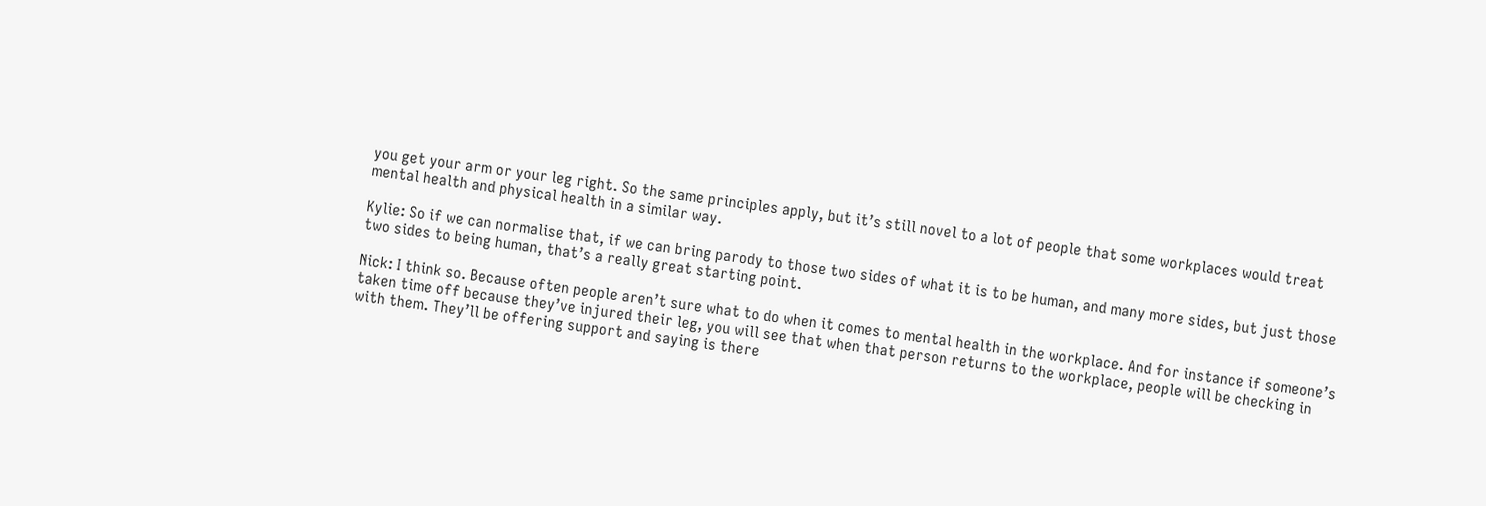you get your arm or your leg right. So the same principles apply, but it’s still novel to a lot of people that some workplaces would treat mental health and physical health in a similar way.

Kylie: So if we can normalise that, if we can bring parody to those two sides of what it is to be human, and many more sides, but just those two sides to being human, that’s a really great starting point.

Nick: I think so. Because often people aren’t sure what to do when it comes to mental health in the workplace. And for instance if someone’s taken time off because they’ve injured their leg, you will see that when that person returns to the workplace, people will be checking in with them. They’ll be offering support and saying is there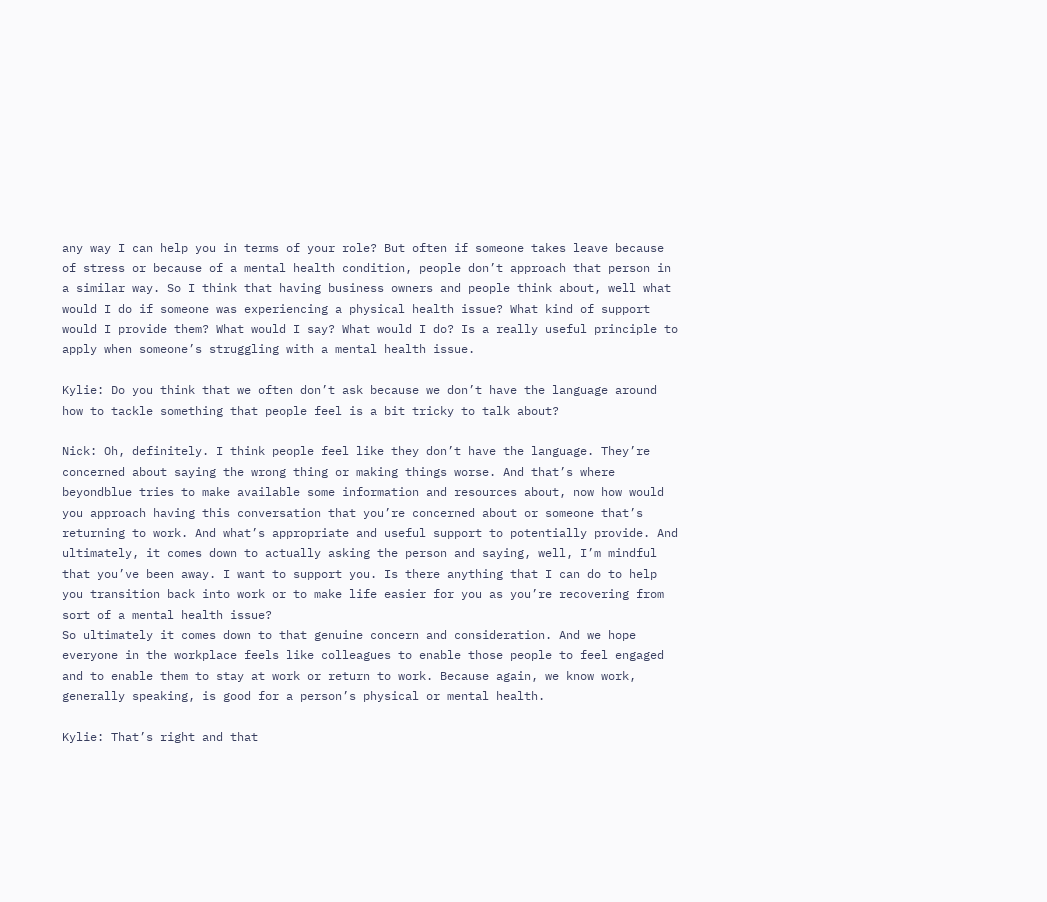any way I can help you in terms of your role? But often if someone takes leave because of stress or because of a mental health condition, people don’t approach that person in a similar way. So I think that having business owners and people think about, well what would I do if someone was experiencing a physical health issue? What kind of support would I provide them? What would I say? What would I do? Is a really useful principle to apply when someone’s struggling with a mental health issue.

Kylie: Do you think that we often don’t ask because we don’t have the language around how to tackle something that people feel is a bit tricky to talk about?

Nick: Oh, definitely. I think people feel like they don’t have the language. They’re concerned about saying the wrong thing or making things worse. And that’s where beyondblue tries to make available some information and resources about, now how would you approach having this conversation that you’re concerned about or someone that’s returning to work. And what’s appropriate and useful support to potentially provide. And ultimately, it comes down to actually asking the person and saying, well, I’m mindful that you’ve been away. I want to support you. Is there anything that I can do to help you transition back into work or to make life easier for you as you’re recovering from sort of a mental health issue?
So ultimately it comes down to that genuine concern and consideration. And we hope everyone in the workplace feels like colleagues to enable those people to feel engaged and to enable them to stay at work or return to work. Because again, we know work, generally speaking, is good for a person’s physical or mental health.

Kylie: That’s right and that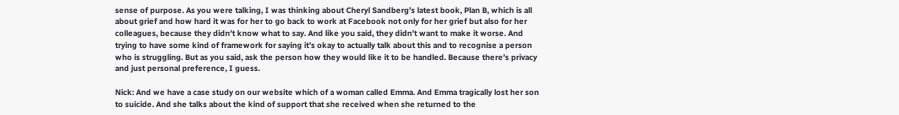sense of purpose. As you were talking, I was thinking about Cheryl Sandberg’s latest book, Plan B, which is all about grief and how hard it was for her to go back to work at Facebook not only for her grief but also for her colleagues, because they didn’t know what to say. And like you said, they didn’t want to make it worse. And trying to have some kind of framework for saying it’s okay to actually talk about this and to recognise a person who is struggling. But as you said, ask the person how they would like it to be handled. Because there’s privacy and just personal preference, I guess.

Nick: And we have a case study on our website which of a woman called Emma. And Emma tragically lost her son to suicide. And she talks about the kind of support that she received when she returned to the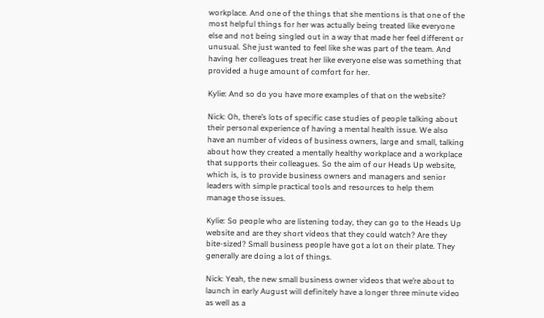workplace. And one of the things that she mentions is that one of the most helpful things for her was actually being treated like everyone else and not being singled out in a way that made her feel different or unusual. She just wanted to feel like she was part of the team. And having her colleagues treat her like everyone else was something that provided a huge amount of comfort for her.

Kylie: And so do you have more examples of that on the website?

Nick: Oh, there’s lots of specific case studies of people talking about their personal experience of having a mental health issue. We also have an number of videos of business owners, large and small, talking about how they created a mentally healthy workplace and a workplace that supports their colleagues. So the aim of our Heads Up website, which is, is to provide business owners and managers and senior leaders with simple practical tools and resources to help them manage those issues.

Kylie: So people who are listening today, they can go to the Heads Up website and are they short videos that they could watch? Are they bite-sized? Small business people have got a lot on their plate. They generally are doing a lot of things.

Nick: Yeah, the new small business owner videos that we’re about to launch in early August will definitely have a longer three minute video as well as a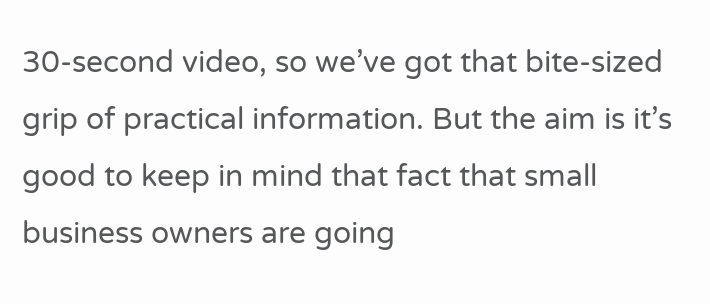30-second video, so we’ve got that bite-sized grip of practical information. But the aim is it’s good to keep in mind that fact that small business owners are going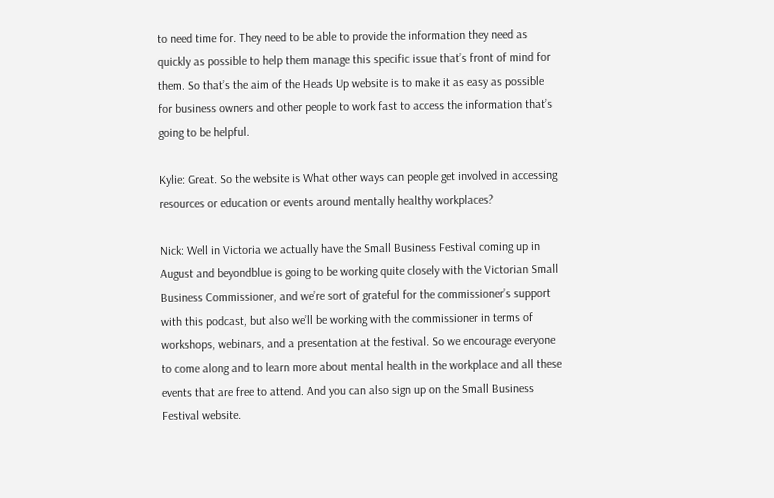to need time for. They need to be able to provide the information they need as quickly as possible to help them manage this specific issue that’s front of mind for them. So that’s the aim of the Heads Up website is to make it as easy as possible for business owners and other people to work fast to access the information that’s going to be helpful.

Kylie: Great. So the website is What other ways can people get involved in accessing resources or education or events around mentally healthy workplaces?

Nick: Well in Victoria we actually have the Small Business Festival coming up in August and beyondblue is going to be working quite closely with the Victorian Small Business Commissioner, and we’re sort of grateful for the commissioner’s support with this podcast, but also we’ll be working with the commissioner in terms of workshops, webinars, and a presentation at the festival. So we encourage everyone to come along and to learn more about mental health in the workplace and all these events that are free to attend. And you can also sign up on the Small Business Festival website.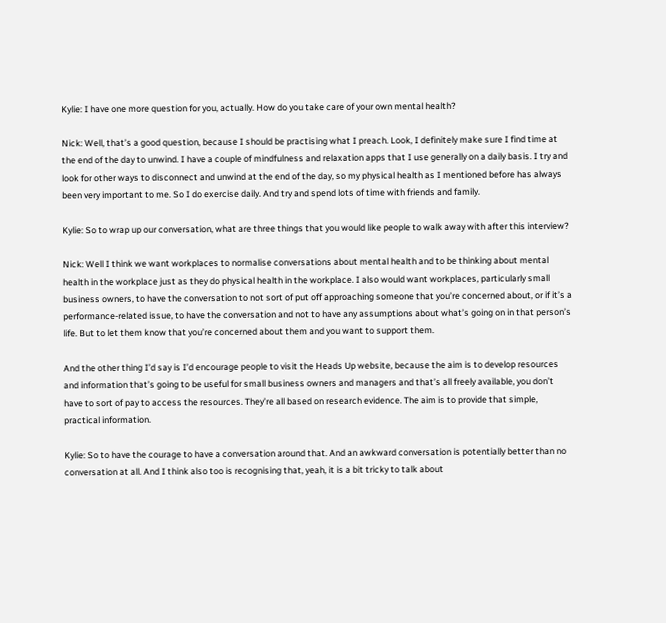Kylie: I have one more question for you, actually. How do you take care of your own mental health?

Nick: Well, that’s a good question, because I should be practising what I preach. Look, I definitely make sure I find time at the end of the day to unwind. I have a couple of mindfulness and relaxation apps that I use generally on a daily basis. I try and look for other ways to disconnect and unwind at the end of the day, so my physical health as I mentioned before has always been very important to me. So I do exercise daily. And try and spend lots of time with friends and family.

Kylie: So to wrap up our conversation, what are three things that you would like people to walk away with after this interview?

Nick: Well I think we want workplaces to normalise conversations about mental health and to be thinking about mental health in the workplace just as they do physical health in the workplace. I also would want workplaces, particularly small business owners, to have the conversation to not sort of put off approaching someone that you’re concerned about, or if it’s a performance-related issue, to have the conversation and not to have any assumptions about what’s going on in that person’s life. But to let them know that you’re concerned about them and you want to support them.

And the other thing I’d say is I’d encourage people to visit the Heads Up website, because the aim is to develop resources and information that’s going to be useful for small business owners and managers and that’s all freely available, you don’t have to sort of pay to access the resources. They’re all based on research evidence. The aim is to provide that simple, practical information.

Kylie: So to have the courage to have a conversation around that. And an awkward conversation is potentially better than no conversation at all. And I think also too is recognising that, yeah, it is a bit tricky to talk about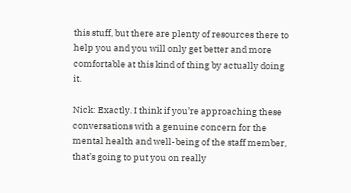this stuff, but there are plenty of resources there to help you and you will only get better and more comfortable at this kind of thing by actually doing it.

Nick: Exactly. I think if you’re approaching these conversations with a genuine concern for the mental health and well-being of the staff member, that’s going to put you on really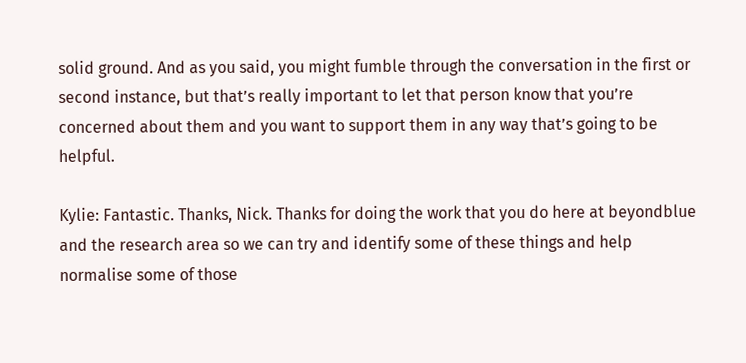solid ground. And as you said, you might fumble through the conversation in the first or second instance, but that’s really important to let that person know that you’re concerned about them and you want to support them in any way that’s going to be helpful.

Kylie: Fantastic. Thanks, Nick. Thanks for doing the work that you do here at beyondblue and the research area so we can try and identify some of these things and help normalise some of those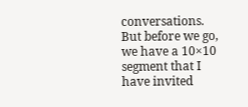conversations. But before we go, we have a 10×10 segment that I have invited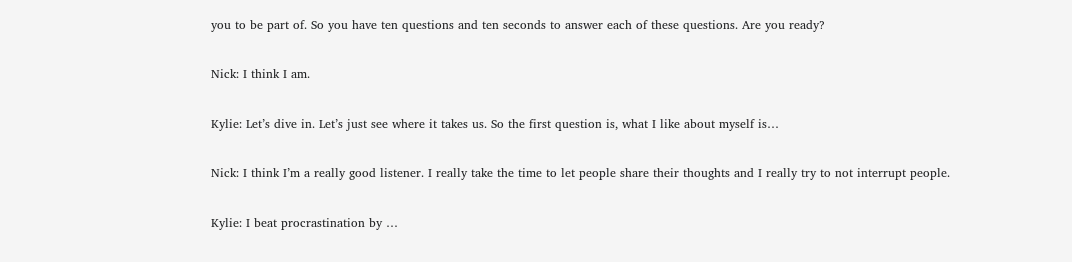you to be part of. So you have ten questions and ten seconds to answer each of these questions. Are you ready?

Nick: I think I am.

Kylie: Let’s dive in. Let’s just see where it takes us. So the first question is, what I like about myself is…

Nick: I think I’m a really good listener. I really take the time to let people share their thoughts and I really try to not interrupt people.

Kylie: I beat procrastination by …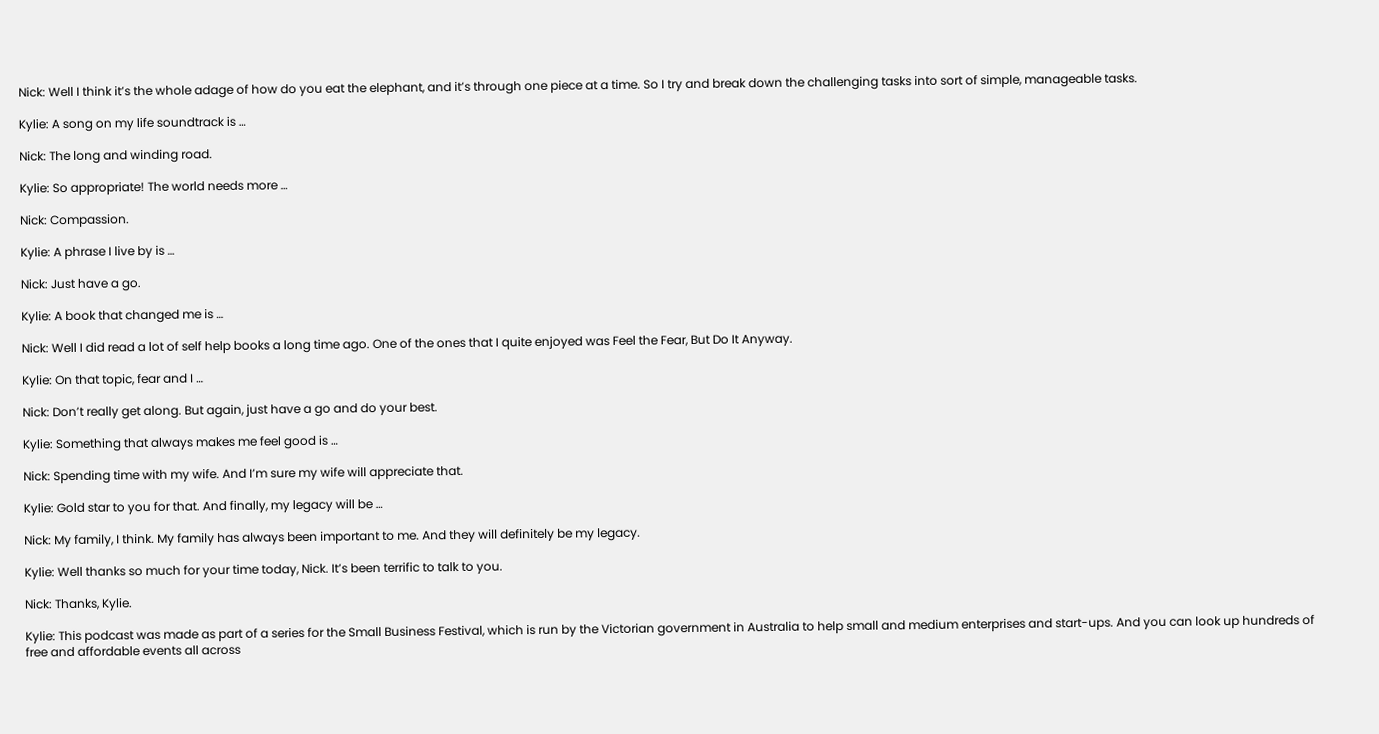Nick: Well I think it’s the whole adage of how do you eat the elephant, and it’s through one piece at a time. So I try and break down the challenging tasks into sort of simple, manageable tasks.

Kylie: A song on my life soundtrack is …

Nick: The long and winding road.

Kylie: So appropriate! The world needs more …

Nick: Compassion.

Kylie: A phrase I live by is …

Nick: Just have a go.

Kylie: A book that changed me is …

Nick: Well I did read a lot of self help books a long time ago. One of the ones that I quite enjoyed was Feel the Fear, But Do It Anyway.

Kylie: On that topic, fear and I …

Nick: Don’t really get along. But again, just have a go and do your best.

Kylie: Something that always makes me feel good is …

Nick: Spending time with my wife. And I’m sure my wife will appreciate that.

Kylie: Gold star to you for that. And finally, my legacy will be …

Nick: My family, I think. My family has always been important to me. And they will definitely be my legacy.

Kylie: Well thanks so much for your time today, Nick. It’s been terrific to talk to you.

Nick: Thanks, Kylie.

Kylie: This podcast was made as part of a series for the Small Business Festival, which is run by the Victorian government in Australia to help small and medium enterprises and start-ups. And you can look up hundreds of free and affordable events all across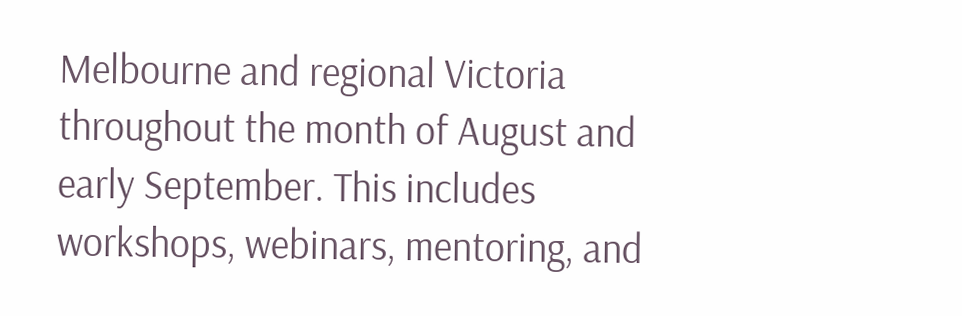Melbourne and regional Victoria throughout the month of August and early September. This includes workshops, webinars, mentoring, and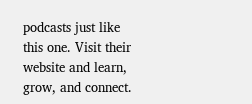podcasts just like this one. Visit their website and learn, grow, and connect.